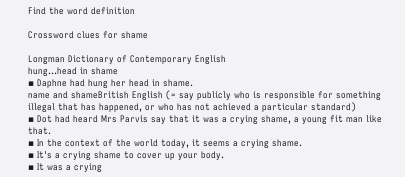Find the word definition

Crossword clues for shame

Longman Dictionary of Contemporary English
hung...head in shame
▪ Daphne had hung her head in shame.
name and shameBritish English (= say publicly who is responsible for something illegal that has happened, or who has not achieved a particular standard)
▪ Dot had heard Mrs Parvis say that it was a crying shame, a young fit man like that.
▪ In the context of the world today, it seems a crying shame.
▪ It's a crying shame to cover up your body.
▪ It was a crying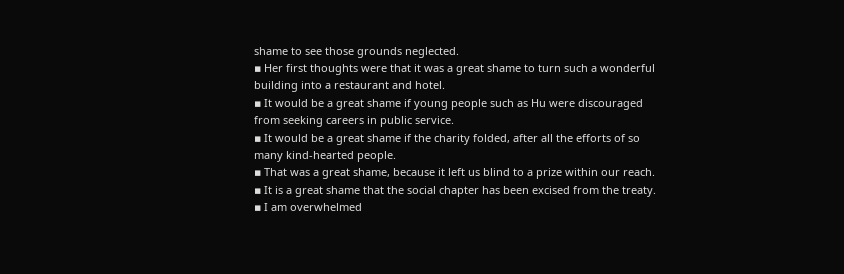shame to see those grounds neglected.
▪ Her first thoughts were that it was a great shame to turn such a wonderful building into a restaurant and hotel.
▪ It would be a great shame if young people such as Hu were discouraged from seeking careers in public service.
▪ It would be a great shame if the charity folded, after all the efforts of so many kind-hearted people.
▪ That was a great shame, because it left us blind to a prize within our reach.
▪ It is a great shame that the social chapter has been excised from the treaty.
▪ I am overwhelmed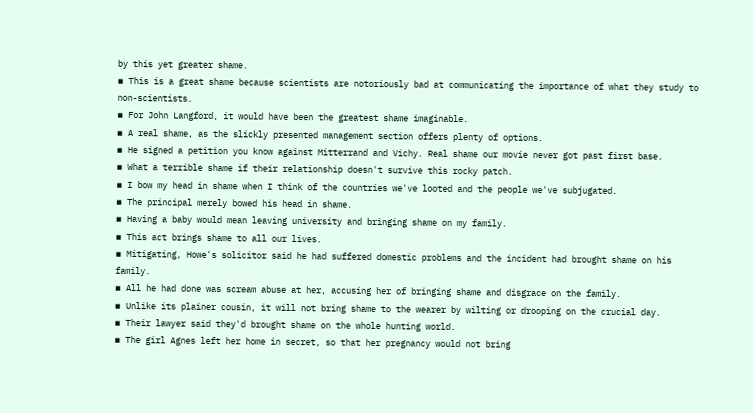by this yet greater shame.
▪ This is a great shame because scientists are notoriously bad at communicating the importance of what they study to non-scientists.
▪ For John Langford, it would have been the greatest shame imaginable.
▪ A real shame, as the slickly presented management section offers plenty of options.
▪ He signed a petition you know against Mitterrand and Vichy. Real shame our movie never got past first base.
▪ What a terrible shame if their relationship doesn't survive this rocky patch.
▪ I bow my head in shame when I think of the countries we've looted and the people we've subjugated.
▪ The principal merely bowed his head in shame.
▪ Having a baby would mean leaving university and bringing shame on my family.
▪ This act brings shame to all our lives.
▪ Mitigating, Howe's solicitor said he had suffered domestic problems and the incident had brought shame on his family.
▪ All he had done was scream abuse at her, accusing her of bringing shame and disgrace on the family.
▪ Unlike its plainer cousin, it will not bring shame to the wearer by wilting or drooping on the crucial day.
▪ Their lawyer said they'd brought shame on the whole hunting world.
▪ The girl Agnes left her home in secret, so that her pregnancy would not bring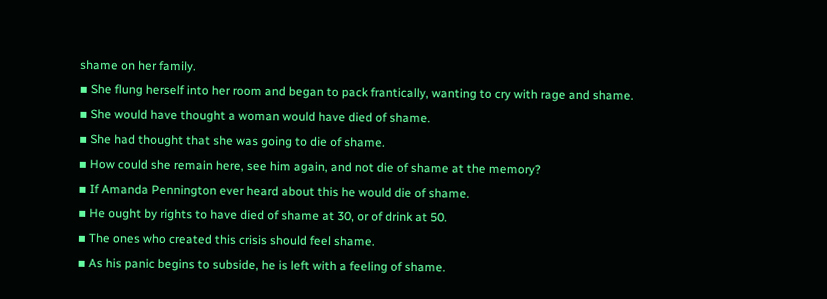shame on her family.
▪ She flung herself into her room and began to pack frantically, wanting to cry with rage and shame.
▪ She would have thought a woman would have died of shame.
▪ She had thought that she was going to die of shame.
▪ How could she remain here, see him again, and not die of shame at the memory?
▪ If Amanda Pennington ever heard about this he would die of shame.
▪ He ought by rights to have died of shame at 30, or of drink at 50.
▪ The ones who created this crisis should feel shame.
▪ As his panic begins to subside, he is left with a feeling of shame.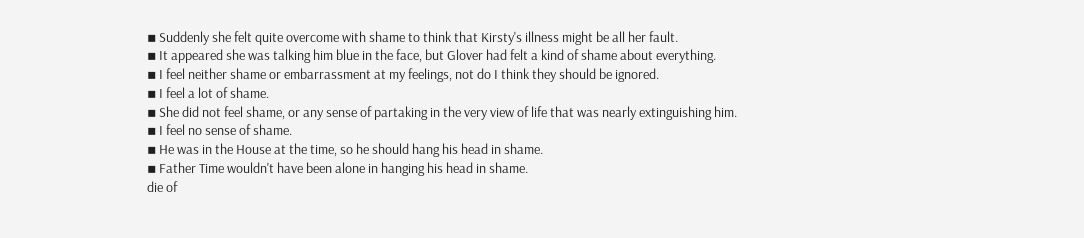▪ Suddenly she felt quite overcome with shame to think that Kirsty's illness might be all her fault.
▪ It appeared she was talking him blue in the face, but Glover had felt a kind of shame about everything.
▪ I feel neither shame or embarrassment at my feelings, not do I think they should be ignored.
▪ I feel a lot of shame.
▪ She did not feel shame, or any sense of partaking in the very view of life that was nearly extinguishing him.
▪ I feel no sense of shame.
▪ He was in the House at the time, so he should hang his head in shame.
▪ Father Time wouldn't have been alone in hanging his head in shame.
die of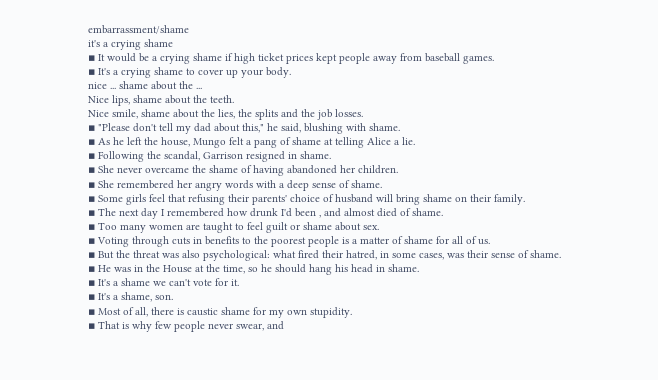embarrassment/shame
it's a crying shame
▪ It would be a crying shame if high ticket prices kept people away from baseball games.
▪ It's a crying shame to cover up your body.
nice ... shame about the ...
Nice lips, shame about the teeth.
Nice smile, shame about the lies, the splits and the job losses.
▪ "Please don't tell my dad about this," he said, blushing with shame.
▪ As he left the house, Mungo felt a pang of shame at telling Alice a lie.
▪ Following the scandal, Garrison resigned in shame.
▪ She never overcame the shame of having abandoned her children.
▪ She remembered her angry words with a deep sense of shame.
▪ Some girls feel that refusing their parents' choice of husband will bring shame on their family.
▪ The next day I remembered how drunk I'd been , and almost died of shame.
▪ Too many women are taught to feel guilt or shame about sex.
▪ Voting through cuts in benefits to the poorest people is a matter of shame for all of us.
▪ But the threat was also psychological: what fired their hatred, in some cases, was their sense of shame.
▪ He was in the House at the time, so he should hang his head in shame.
▪ It's a shame we can't vote for it.
▪ It's a shame, son.
▪ Most of all, there is caustic shame for my own stupidity.
▪ That is why few people never swear, and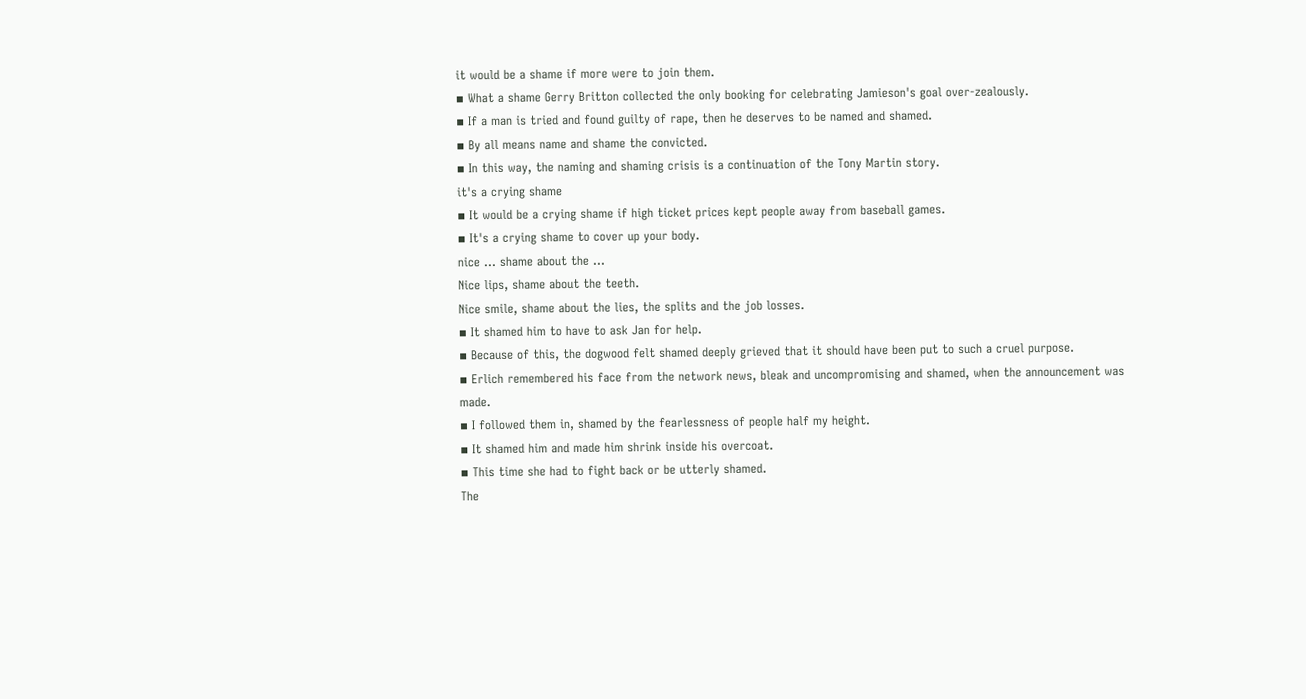it would be a shame if more were to join them.
▪ What a shame Gerry Britton collected the only booking for celebrating Jamieson's goal over-zealously.
▪ If a man is tried and found guilty of rape, then he deserves to be named and shamed.
▪ By all means name and shame the convicted.
▪ In this way, the naming and shaming crisis is a continuation of the Tony Martin story.
it's a crying shame
▪ It would be a crying shame if high ticket prices kept people away from baseball games.
▪ It's a crying shame to cover up your body.
nice ... shame about the ...
Nice lips, shame about the teeth.
Nice smile, shame about the lies, the splits and the job losses.
▪ It shamed him to have to ask Jan for help.
▪ Because of this, the dogwood felt shamed deeply grieved that it should have been put to such a cruel purpose.
▪ Erlich remembered his face from the network news, bleak and uncompromising and shamed, when the announcement was made.
▪ I followed them in, shamed by the fearlessness of people half my height.
▪ It shamed him and made him shrink inside his overcoat.
▪ This time she had to fight back or be utterly shamed.
The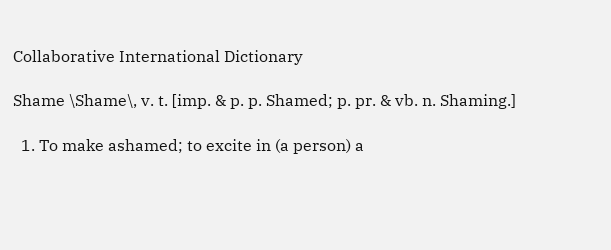Collaborative International Dictionary

Shame \Shame\, v. t. [imp. & p. p. Shamed; p. pr. & vb. n. Shaming.]

  1. To make ashamed; to excite in (a person) a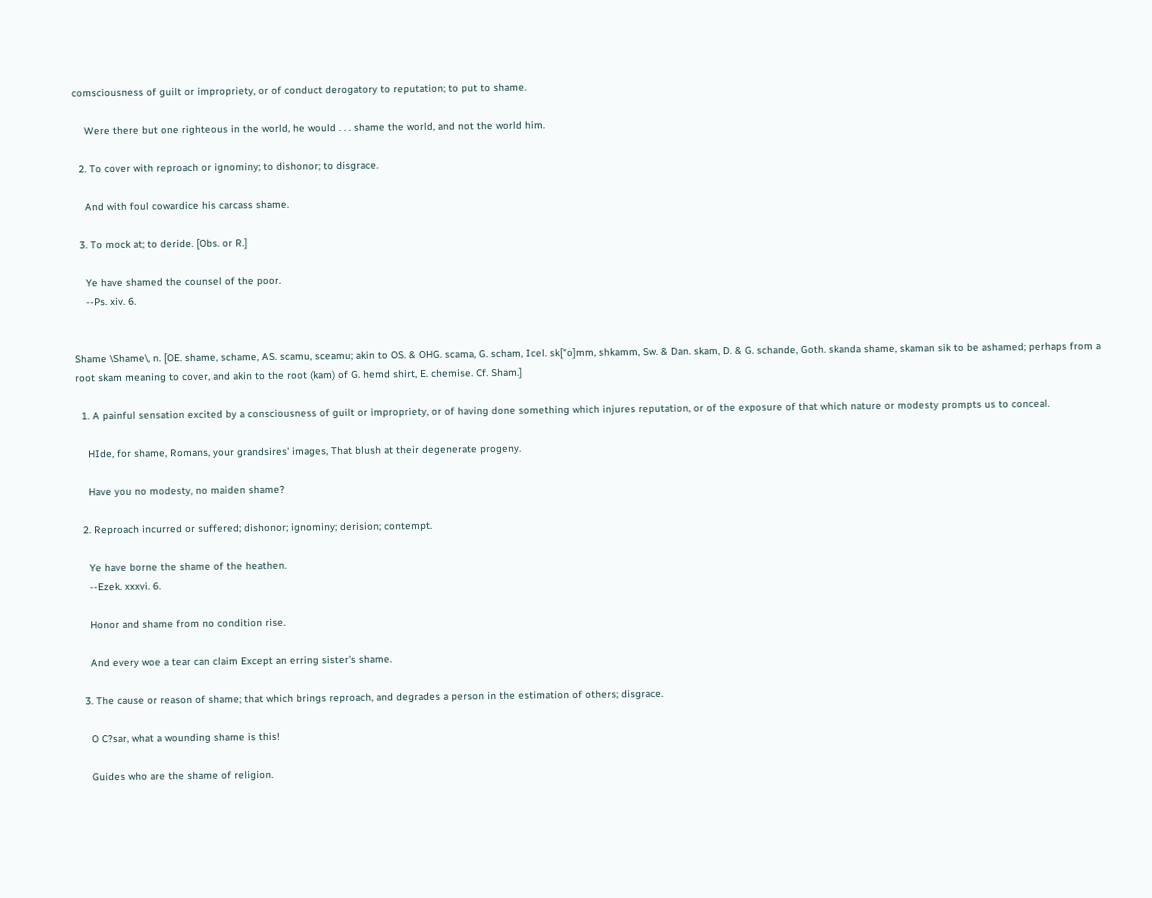comsciousness of guilt or impropriety, or of conduct derogatory to reputation; to put to shame.

    Were there but one righteous in the world, he would . . . shame the world, and not the world him.

  2. To cover with reproach or ignominy; to dishonor; to disgrace.

    And with foul cowardice his carcass shame.

  3. To mock at; to deride. [Obs. or R.]

    Ye have shamed the counsel of the poor.
    --Ps. xiv. 6.


Shame \Shame\, n. [OE. shame, schame, AS. scamu, sceamu; akin to OS. & OHG. scama, G. scham, Icel. sk["o]mm, shkamm, Sw. & Dan. skam, D. & G. schande, Goth. skanda shame, skaman sik to be ashamed; perhaps from a root skam meaning to cover, and akin to the root (kam) of G. hemd shirt, E. chemise. Cf. Sham.]

  1. A painful sensation excited by a consciousness of guilt or impropriety, or of having done something which injures reputation, or of the exposure of that which nature or modesty prompts us to conceal.

    HIde, for shame, Romans, your grandsires' images, That blush at their degenerate progeny.

    Have you no modesty, no maiden shame?

  2. Reproach incurred or suffered; dishonor; ignominy; derision; contempt.

    Ye have borne the shame of the heathen.
    --Ezek. xxxvi. 6.

    Honor and shame from no condition rise.

    And every woe a tear can claim Except an erring sister's shame.

  3. The cause or reason of shame; that which brings reproach, and degrades a person in the estimation of others; disgrace.

    O C?sar, what a wounding shame is this!

    Guides who are the shame of religion.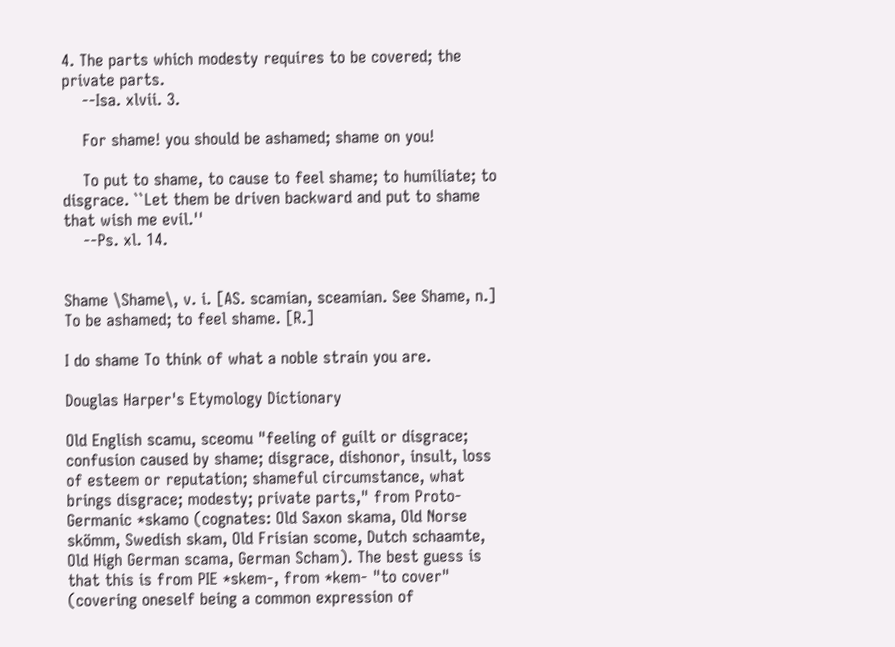4. The parts which modesty requires to be covered; the private parts.
    --Isa. xlvii. 3.

    For shame! you should be ashamed; shame on you!

    To put to shame, to cause to feel shame; to humiliate; to disgrace. ``Let them be driven backward and put to shame that wish me evil.''
    --Ps. xl. 14.


Shame \Shame\, v. i. [AS. scamian, sceamian. See Shame, n.] To be ashamed; to feel shame. [R.]

I do shame To think of what a noble strain you are.

Douglas Harper's Etymology Dictionary

Old English scamu, sceomu "feeling of guilt or disgrace; confusion caused by shame; disgrace, dishonor, insult, loss of esteem or reputation; shameful circumstance, what brings disgrace; modesty; private parts," from Proto-Germanic *skamo (cognates: Old Saxon skama, Old Norse skömm, Swedish skam, Old Frisian scome, Dutch schaamte, Old High German scama, German Scham). The best guess is that this is from PIE *skem-, from *kem- "to cover" (covering oneself being a common expression of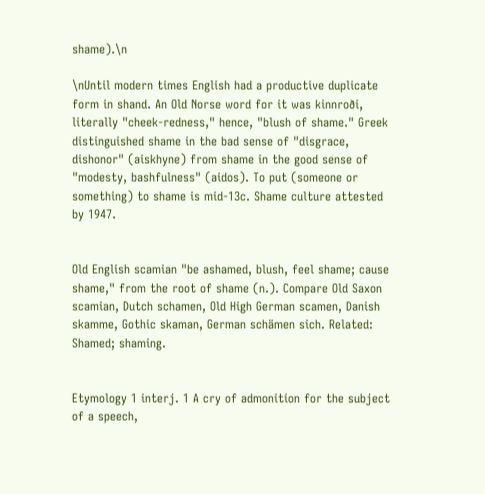shame).\n

\nUntil modern times English had a productive duplicate form in shand. An Old Norse word for it was kinnroði, literally "cheek-redness," hence, "blush of shame." Greek distinguished shame in the bad sense of "disgrace, dishonor" (aiskhyne) from shame in the good sense of "modesty, bashfulness" (aidos). To put (someone or something) to shame is mid-13c. Shame culture attested by 1947.


Old English scamian "be ashamed, blush, feel shame; cause shame," from the root of shame (n.). Compare Old Saxon scamian, Dutch schamen, Old High German scamen, Danish skamme, Gothic skaman, German schämen sich. Related: Shamed; shaming.


Etymology 1 interj. 1 A cry of admonition for the subject of a speech,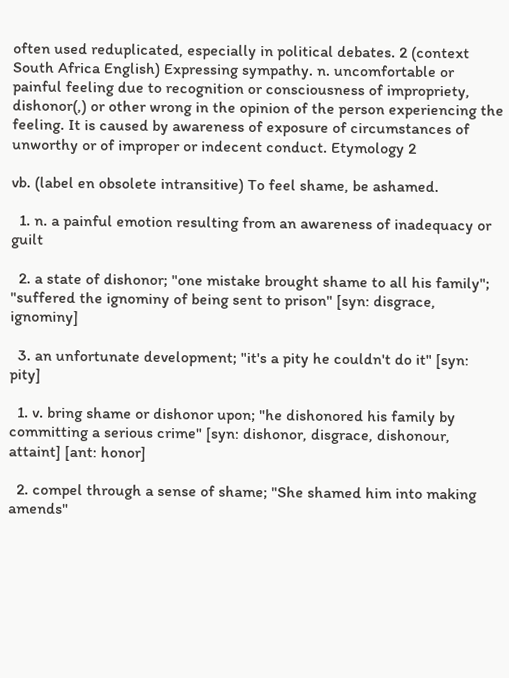often used reduplicated, especially in political debates. 2 (context South Africa English) Expressing sympathy. n. uncomfortable or painful feeling due to recognition or consciousness of impropriety, dishonor(,) or other wrong in the opinion of the person experiencing the feeling. It is caused by awareness of exposure of circumstances of unworthy or of improper or indecent conduct. Etymology 2

vb. (label en obsolete intransitive) To feel shame, be ashamed.

  1. n. a painful emotion resulting from an awareness of inadequacy or guilt

  2. a state of dishonor; "one mistake brought shame to all his family"; "suffered the ignominy of being sent to prison" [syn: disgrace, ignominy]

  3. an unfortunate development; "it's a pity he couldn't do it" [syn: pity]

  1. v. bring shame or dishonor upon; "he dishonored his family by committing a serious crime" [syn: dishonor, disgrace, dishonour, attaint] [ant: honor]

  2. compel through a sense of shame; "She shamed him into making amends"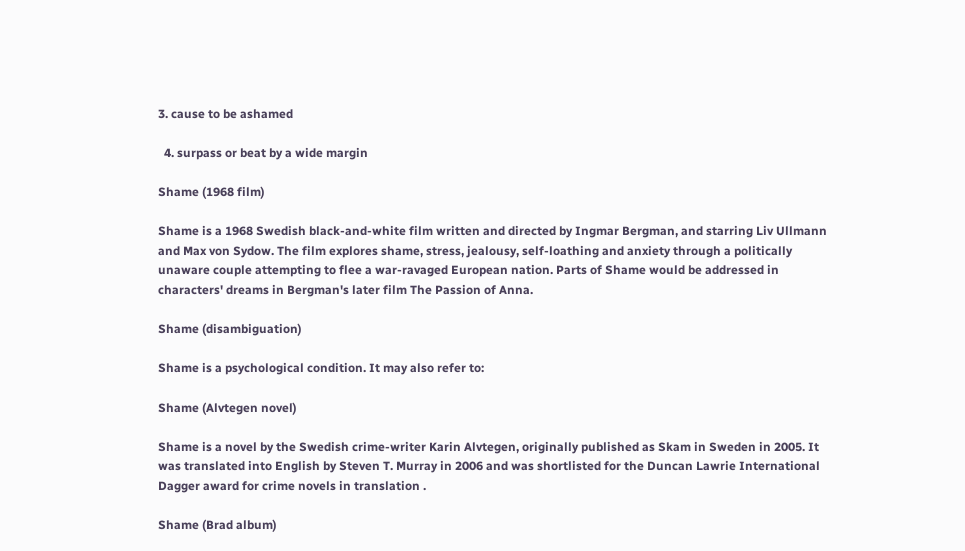3. cause to be ashamed

  4. surpass or beat by a wide margin

Shame (1968 film)

Shame is a 1968 Swedish black-and-white film written and directed by Ingmar Bergman, and starring Liv Ullmann and Max von Sydow. The film explores shame, stress, jealousy, self-loathing and anxiety through a politically unaware couple attempting to flee a war-ravaged European nation. Parts of Shame would be addressed in characters' dreams in Bergman's later film The Passion of Anna.

Shame (disambiguation)

Shame is a psychological condition. It may also refer to:

Shame (Alvtegen novel)

Shame is a novel by the Swedish crime-writer Karin Alvtegen, originally published as Skam in Sweden in 2005. It was translated into English by Steven T. Murray in 2006 and was shortlisted for the Duncan Lawrie International Dagger award for crime novels in translation .

Shame (Brad album)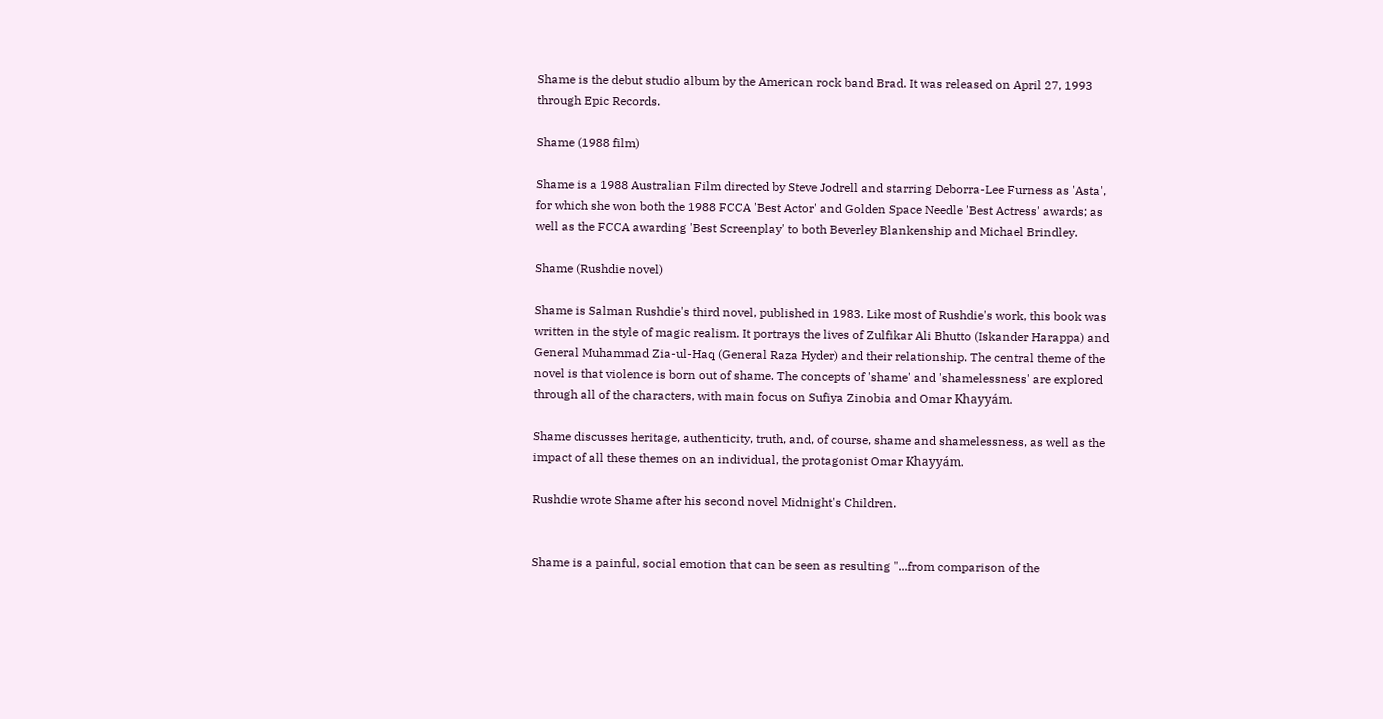Shame is the debut studio album by the American rock band Brad. It was released on April 27, 1993 through Epic Records.

Shame (1988 film)

Shame is a 1988 Australian Film directed by Steve Jodrell and starring Deborra-Lee Furness as 'Asta', for which she won both the 1988 FCCA 'Best Actor' and Golden Space Needle 'Best Actress' awards; as well as the FCCA awarding 'Best Screenplay' to both Beverley Blankenship and Michael Brindley.

Shame (Rushdie novel)

Shame is Salman Rushdie's third novel, published in 1983. Like most of Rushdie's work, this book was written in the style of magic realism. It portrays the lives of Zulfikar Ali Bhutto (Iskander Harappa) and General Muhammad Zia-ul-Haq (General Raza Hyder) and their relationship. The central theme of the novel is that violence is born out of shame. The concepts of 'shame' and 'shamelessness' are explored through all of the characters, with main focus on Sufiya Zinobia and Omar Khayyám.

Shame discusses heritage, authenticity, truth, and, of course, shame and shamelessness, as well as the impact of all these themes on an individual, the protagonist Omar Khayyám.

Rushdie wrote Shame after his second novel Midnight's Children.


Shame is a painful, social emotion that can be seen as resulting "...from comparison of the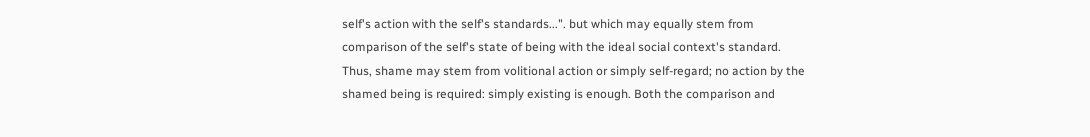self's action with the self's standards...". but which may equally stem from comparison of the self's state of being with the ideal social context's standard. Thus, shame may stem from volitional action or simply self-regard; no action by the shamed being is required: simply existing is enough. Both the comparison and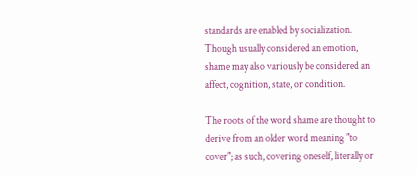standards are enabled by socialization. Though usually considered an emotion, shame may also variously be considered an affect, cognition, state, or condition.

The roots of the word shame are thought to derive from an older word meaning "to cover"; as such, covering oneself, literally or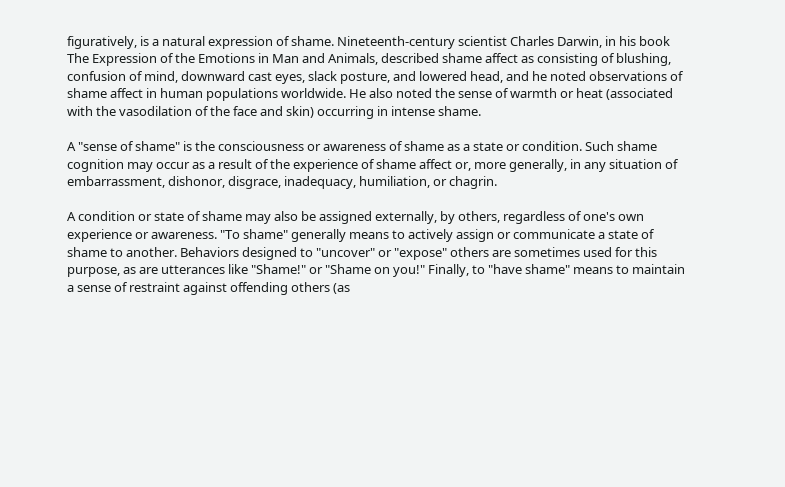figuratively, is a natural expression of shame. Nineteenth-century scientist Charles Darwin, in his book The Expression of the Emotions in Man and Animals, described shame affect as consisting of blushing, confusion of mind, downward cast eyes, slack posture, and lowered head, and he noted observations of shame affect in human populations worldwide. He also noted the sense of warmth or heat (associated with the vasodilation of the face and skin) occurring in intense shame.

A "sense of shame" is the consciousness or awareness of shame as a state or condition. Such shame cognition may occur as a result of the experience of shame affect or, more generally, in any situation of embarrassment, dishonor, disgrace, inadequacy, humiliation, or chagrin.

A condition or state of shame may also be assigned externally, by others, regardless of one's own experience or awareness. "To shame" generally means to actively assign or communicate a state of shame to another. Behaviors designed to "uncover" or "expose" others are sometimes used for this purpose, as are utterances like "Shame!" or "Shame on you!" Finally, to "have shame" means to maintain a sense of restraint against offending others (as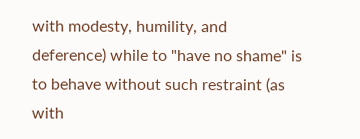with modesty, humility, and deference) while to "have no shame" is to behave without such restraint (as with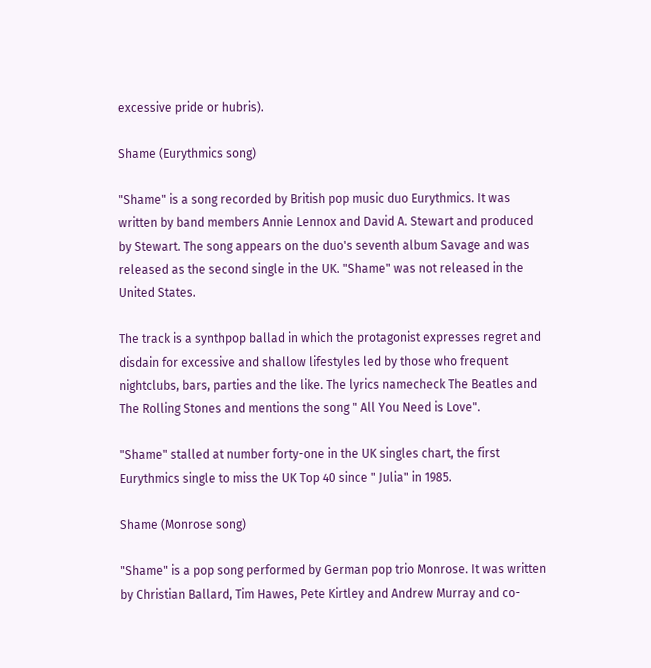excessive pride or hubris).

Shame (Eurythmics song)

"Shame" is a song recorded by British pop music duo Eurythmics. It was written by band members Annie Lennox and David A. Stewart and produced by Stewart. The song appears on the duo's seventh album Savage and was released as the second single in the UK. "Shame" was not released in the United States.

The track is a synthpop ballad in which the protagonist expresses regret and disdain for excessive and shallow lifestyles led by those who frequent nightclubs, bars, parties and the like. The lyrics namecheck The Beatles and The Rolling Stones and mentions the song " All You Need is Love".

"Shame" stalled at number forty-one in the UK singles chart, the first Eurythmics single to miss the UK Top 40 since " Julia" in 1985.

Shame (Monrose song)

"Shame" is a pop song performed by German pop trio Monrose. It was written by Christian Ballard, Tim Hawes, Pete Kirtley and Andrew Murray and co-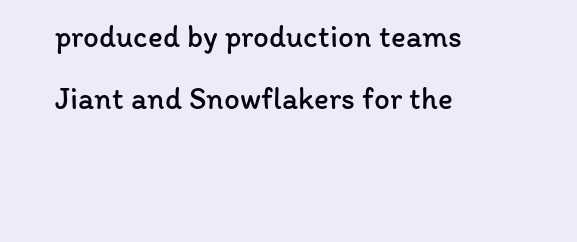produced by production teams Jiant and Snowflakers for the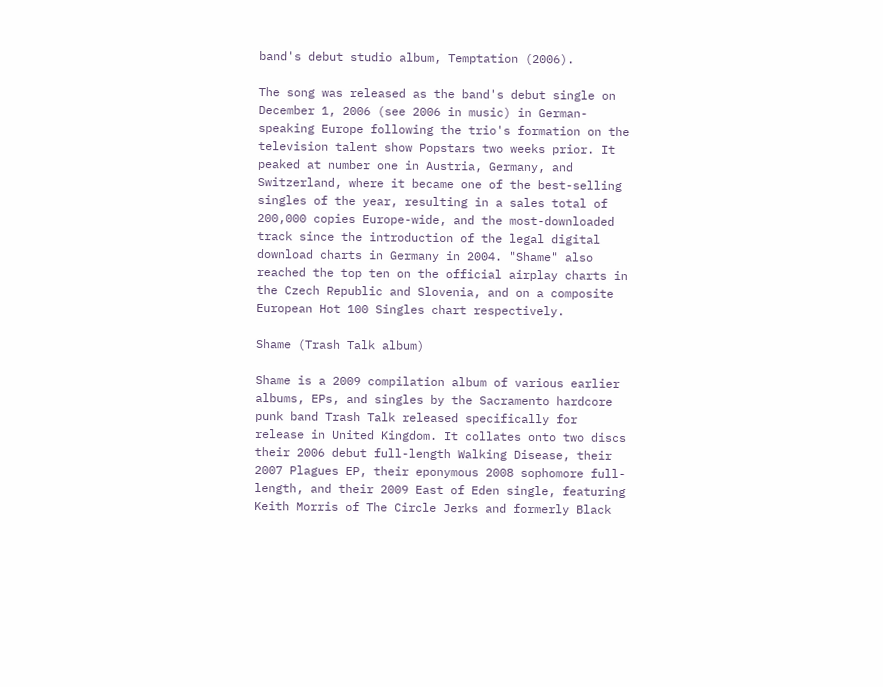band's debut studio album, Temptation (2006).

The song was released as the band's debut single on December 1, 2006 (see 2006 in music) in German-speaking Europe following the trio's formation on the television talent show Popstars two weeks prior. It peaked at number one in Austria, Germany, and Switzerland, where it became one of the best-selling singles of the year, resulting in a sales total of 200,000 copies Europe-wide, and the most-downloaded track since the introduction of the legal digital download charts in Germany in 2004. "Shame" also reached the top ten on the official airplay charts in the Czech Republic and Slovenia, and on a composite European Hot 100 Singles chart respectively.

Shame (Trash Talk album)

Shame is a 2009 compilation album of various earlier albums, EPs, and singles by the Sacramento hardcore punk band Trash Talk released specifically for release in United Kingdom. It collates onto two discs their 2006 debut full-length Walking Disease, their 2007 Plagues EP, their eponymous 2008 sophomore full-length, and their 2009 East of Eden single, featuring Keith Morris of The Circle Jerks and formerly Black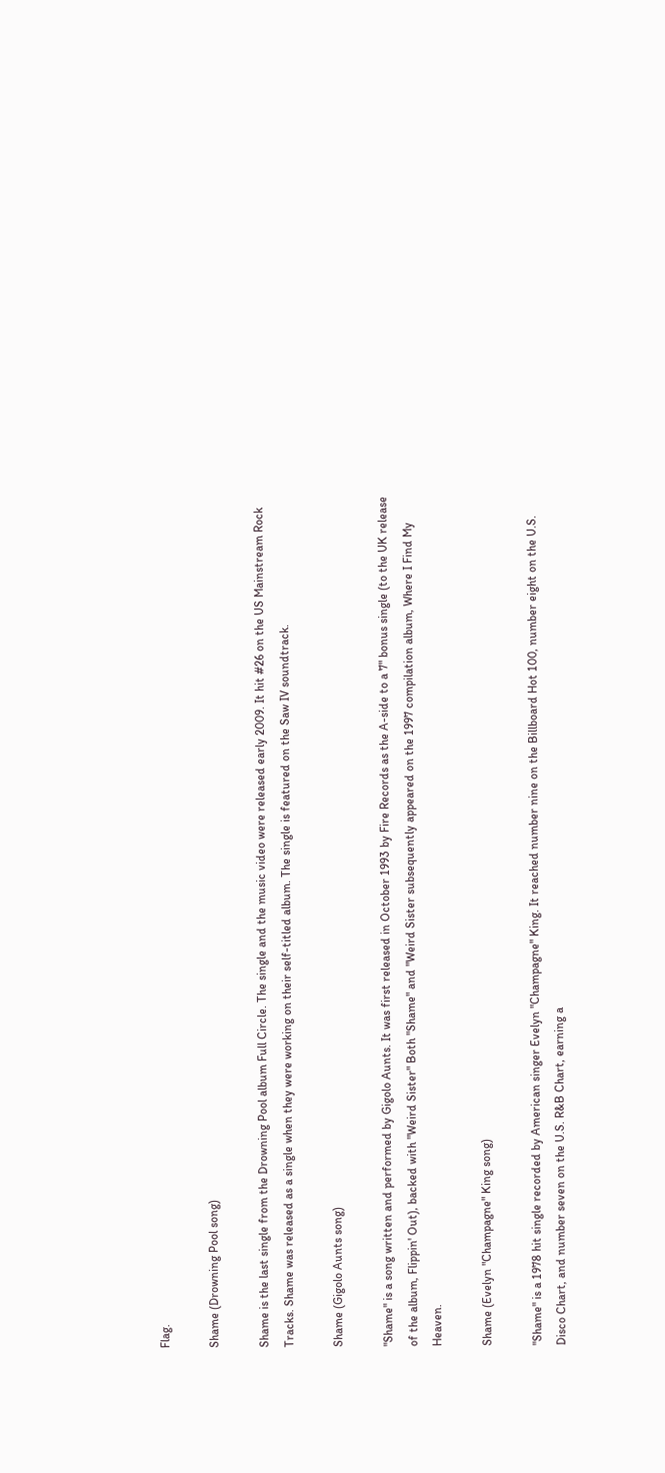Flag.

Shame (Drowning Pool song)

Shame is the last single from the Drowning Pool album Full Circle. The single and the music video were released early 2009. It hit #26 on the US Mainstream Rock Tracks. Shame was released as a single when they were working on their self-titled album. The single is featured on the Saw IV soundtrack.

Shame (Gigolo Aunts song)

"Shame" is a song written and performed by Gigolo Aunts. It was first released in October 1993 by Fire Records as the A-side to a 7" bonus single (to the UK release of the album, Flippin' Out), backed with "Weird Sister" Both "Shame" and "Weird Sister subsequently appeared on the 1997 compilation album, Where I Find My Heaven.

Shame (Evelyn "Champagne" King song)

"Shame" is a 1978 hit single recorded by American singer Evelyn "Champagne" King. It reached number nine on the Billboard Hot 100, number eight on the U.S. Disco Chart, and number seven on the U.S. R&B Chart, earning a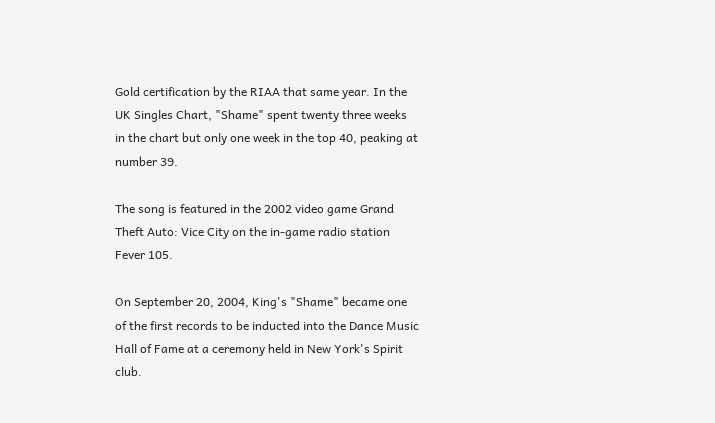Gold certification by the RIAA that same year. In the UK Singles Chart, "Shame" spent twenty three weeks in the chart but only one week in the top 40, peaking at number 39.

The song is featured in the 2002 video game Grand Theft Auto: Vice City on the in-game radio station Fever 105.

On September 20, 2004, King's "Shame" became one of the first records to be inducted into the Dance Music Hall of Fame at a ceremony held in New York's Spirit club.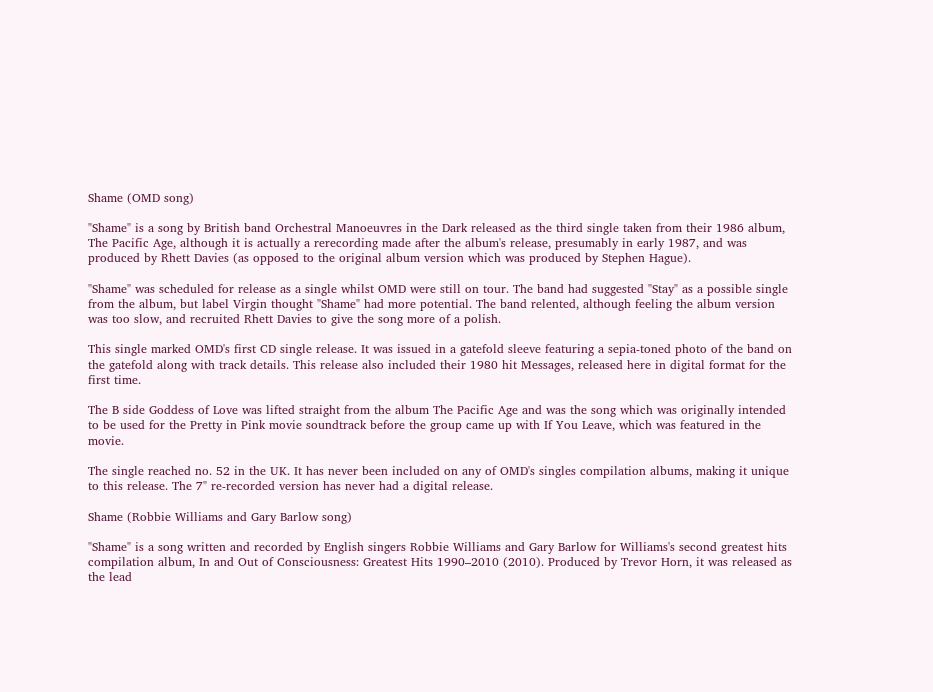Shame (OMD song)

"Shame" is a song by British band Orchestral Manoeuvres in the Dark released as the third single taken from their 1986 album, The Pacific Age, although it is actually a rerecording made after the album's release, presumably in early 1987, and was produced by Rhett Davies (as opposed to the original album version which was produced by Stephen Hague).

"Shame" was scheduled for release as a single whilst OMD were still on tour. The band had suggested "Stay" as a possible single from the album, but label Virgin thought "Shame" had more potential. The band relented, although feeling the album version was too slow, and recruited Rhett Davies to give the song more of a polish.

This single marked OMD's first CD single release. It was issued in a gatefold sleeve featuring a sepia-toned photo of the band on the gatefold along with track details. This release also included their 1980 hit Messages, released here in digital format for the first time.

The B side Goddess of Love was lifted straight from the album The Pacific Age and was the song which was originally intended to be used for the Pretty in Pink movie soundtrack before the group came up with If You Leave, which was featured in the movie.

The single reached no. 52 in the UK. It has never been included on any of OMD's singles compilation albums, making it unique to this release. The 7" re-recorded version has never had a digital release.

Shame (Robbie Williams and Gary Barlow song)

"Shame" is a song written and recorded by English singers Robbie Williams and Gary Barlow for Williams's second greatest hits compilation album, In and Out of Consciousness: Greatest Hits 1990–2010 (2010). Produced by Trevor Horn, it was released as the lead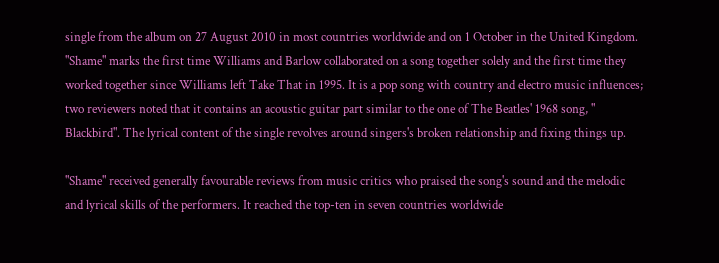single from the album on 27 August 2010 in most countries worldwide and on 1 October in the United Kingdom. "Shame" marks the first time Williams and Barlow collaborated on a song together solely and the first time they worked together since Williams left Take That in 1995. It is a pop song with country and electro music influences; two reviewers noted that it contains an acoustic guitar part similar to the one of The Beatles' 1968 song, " Blackbird". The lyrical content of the single revolves around singers's broken relationship and fixing things up.

"Shame" received generally favourable reviews from music critics who praised the song's sound and the melodic and lyrical skills of the performers. It reached the top-ten in seven countries worldwide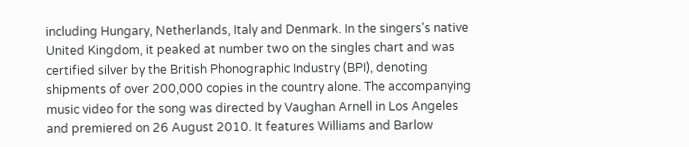including Hungary, Netherlands, Italy and Denmark. In the singers's native United Kingdom, it peaked at number two on the singles chart and was certified silver by the British Phonographic Industry (BPI), denoting shipments of over 200,000 copies in the country alone. The accompanying music video for the song was directed by Vaughan Arnell in Los Angeles and premiered on 26 August 2010. It features Williams and Barlow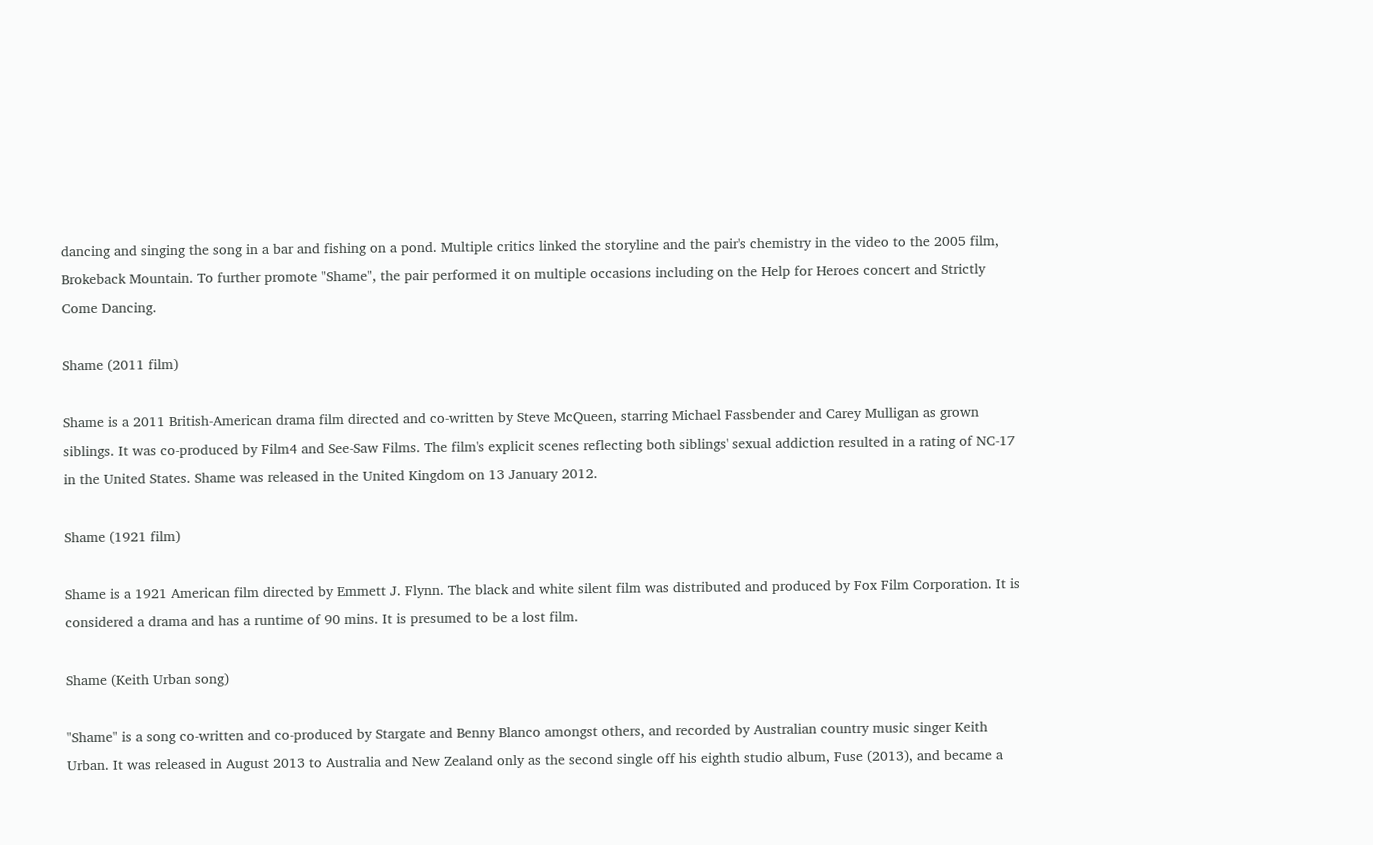dancing and singing the song in a bar and fishing on a pond. Multiple critics linked the storyline and the pair's chemistry in the video to the 2005 film, Brokeback Mountain. To further promote "Shame", the pair performed it on multiple occasions including on the Help for Heroes concert and Strictly Come Dancing.

Shame (2011 film)

Shame is a 2011 British-American drama film directed and co-written by Steve McQueen, starring Michael Fassbender and Carey Mulligan as grown siblings. It was co-produced by Film4 and See-Saw Films. The film's explicit scenes reflecting both siblings' sexual addiction resulted in a rating of NC-17 in the United States. Shame was released in the United Kingdom on 13 January 2012.

Shame (1921 film)

Shame is a 1921 American film directed by Emmett J. Flynn. The black and white silent film was distributed and produced by Fox Film Corporation. It is considered a drama and has a runtime of 90 mins. It is presumed to be a lost film.

Shame (Keith Urban song)

"Shame" is a song co-written and co-produced by Stargate and Benny Blanco amongst others, and recorded by Australian country music singer Keith Urban. It was released in August 2013 to Australia and New Zealand only as the second single off his eighth studio album, Fuse (2013), and became a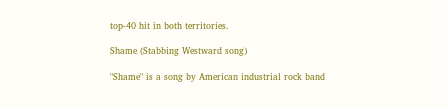top-40 hit in both territories.

Shame (Stabbing Westward song)

"Shame" is a song by American industrial rock band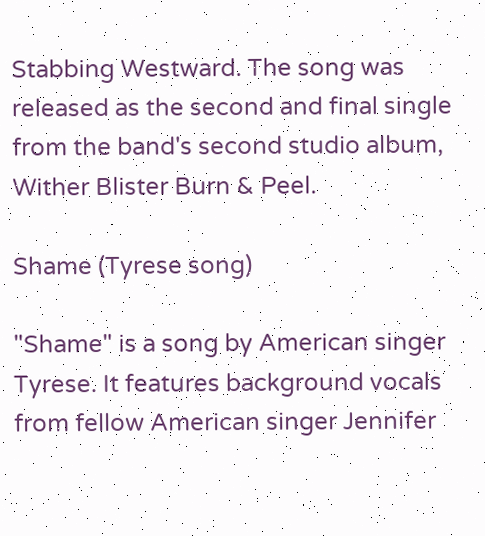Stabbing Westward. The song was released as the second and final single from the band's second studio album, Wither Blister Burn & Peel.

Shame (Tyrese song)

"Shame" is a song by American singer Tyrese. It features background vocals from fellow American singer Jennifer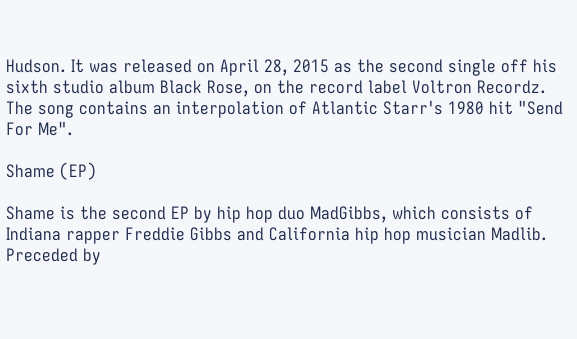Hudson. It was released on April 28, 2015 as the second single off his sixth studio album Black Rose, on the record label Voltron Recordz. The song contains an interpolation of Atlantic Starr's 1980 hit "Send For Me".

Shame (EP)

Shame is the second EP by hip hop duo MadGibbs, which consists of Indiana rapper Freddie Gibbs and California hip hop musician Madlib. Preceded by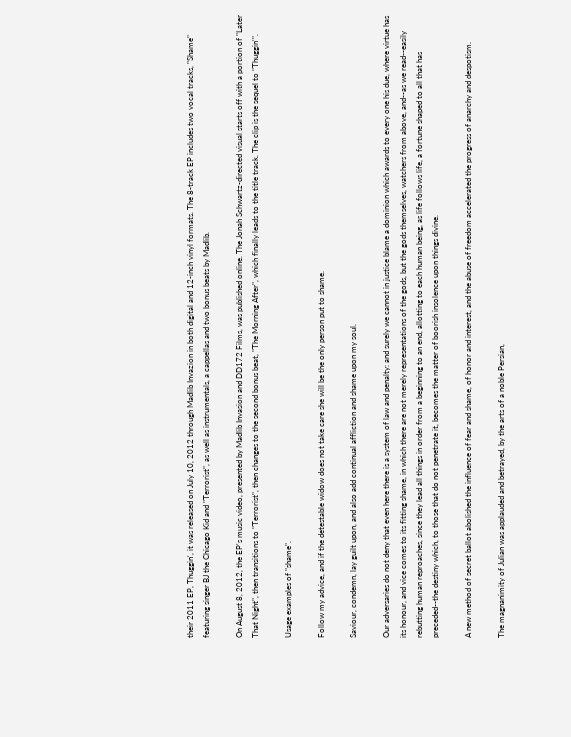their 2011 EP, Thuggin', it was released on July 10, 2012 through Madlib Invazion in both digital and 12-inch vinyl formats. The 8-track EP includes two vocal tracks, "Shame" featuring singer BJ the Chicago Kid and "Terrorist", as well as instrumentals, a cappellas and two bonus beats by Madlib.

On August 8, 2012, the EP's music video, presented by Madlib Invasion and DD172 Films, was published online. The Jonah Schwartz-directed visual starts off with a portion of "Later That Night", then transitions to "Terrorist", then changes to the second bonus beat, "The Morning After", which finally leads to the title track. The clip is the sequel to "Thuggin'".

Usage examples of "shame".

Follow my advice, and if the detestable widow does not take care she will be the only person put to shame.

Saviour, condemn, lay guilt upon, and also add continual affliction and shame upon my soul.

Our adversaries do not deny that even here there is a system of law and penalty: and surely we cannot in justice blame a dominion which awards to every one his due, where virtue has its honour, and vice comes to its fitting shame, in which there are not merely representations of the gods, but the gods themselves, watchers from above, and--as we read--easily rebutting human reproaches, since they lead all things in order from a beginning to an end, allotting to each human being, as life follows life, a fortune shaped to all that has preceded--the destiny which, to those that do not penetrate it, becomes the matter of boorish insolence upon things divine.

A new method of secret ballot abolished the influence of fear and shame, of honor and interest, and the abuse of freedom accelerated the progress of anarchy and despotism.

The magnanimity of Julian was applauded and betrayed, by the arts of a noble Persian,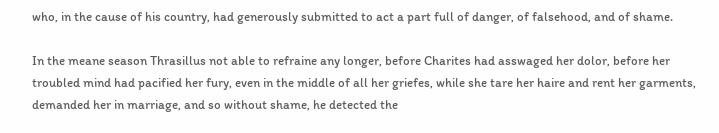who, in the cause of his country, had generously submitted to act a part full of danger, of falsehood, and of shame.

In the meane season Thrasillus not able to refraine any longer, before Charites had asswaged her dolor, before her troubled mind had pacified her fury, even in the middle of all her griefes, while she tare her haire and rent her garments, demanded her in marriage, and so without shame, he detected the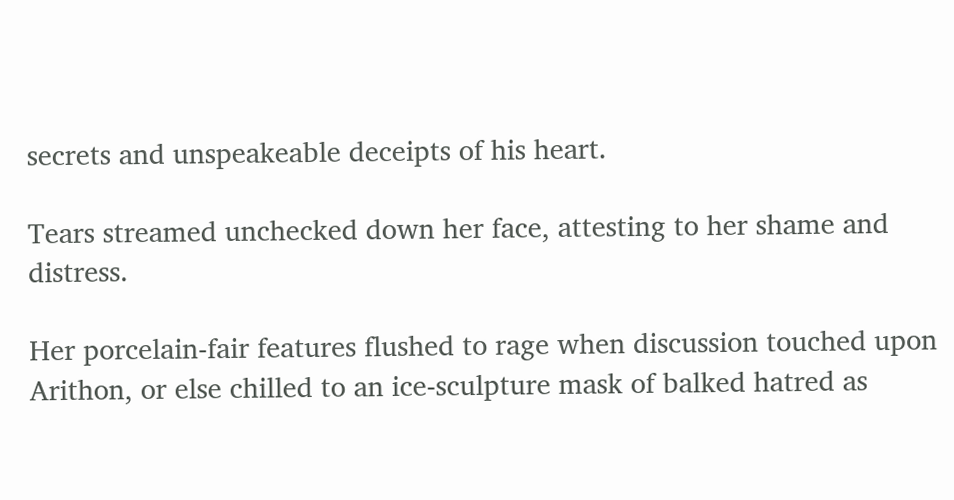secrets and unspeakeable deceipts of his heart.

Tears streamed unchecked down her face, attesting to her shame and distress.

Her porcelain-fair features flushed to rage when discussion touched upon Arithon, or else chilled to an ice-sculpture mask of balked hatred as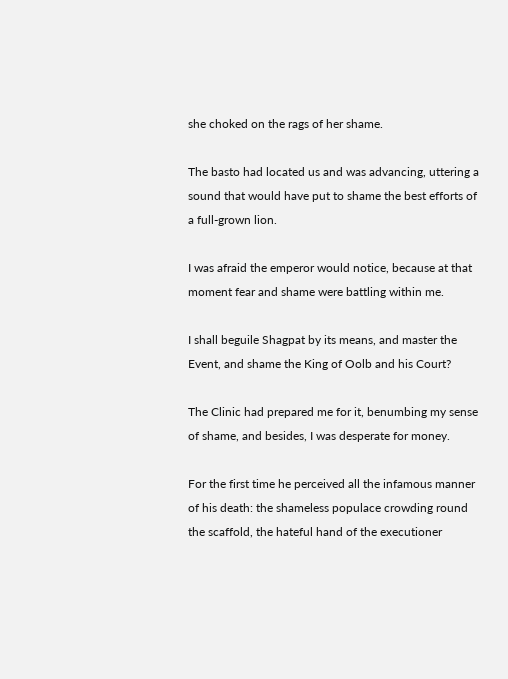she choked on the rags of her shame.

The basto had located us and was advancing, uttering a sound that would have put to shame the best efforts of a full-grown lion.

I was afraid the emperor would notice, because at that moment fear and shame were battling within me.

I shall beguile Shagpat by its means, and master the Event, and shame the King of Oolb and his Court?

The Clinic had prepared me for it, benumbing my sense of shame, and besides, I was desperate for money.

For the first time he perceived all the infamous manner of his death: the shameless populace crowding round the scaffold, the hateful hand of the executioner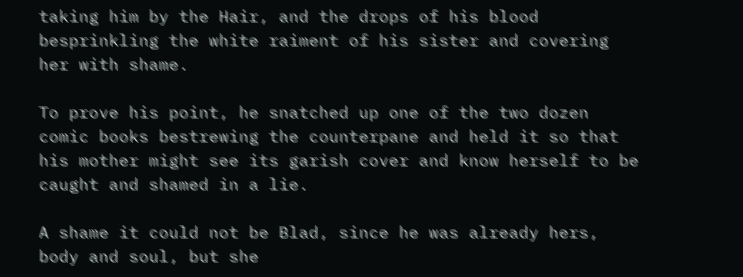taking him by the Hair, and the drops of his blood besprinkling the white raiment of his sister and covering her with shame.

To prove his point, he snatched up one of the two dozen comic books bestrewing the counterpane and held it so that his mother might see its garish cover and know herself to be caught and shamed in a lie.

A shame it could not be Blad, since he was already hers, body and soul, but she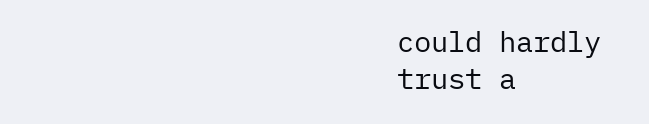could hardly trust a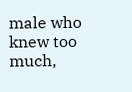male who knew too much,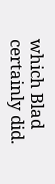which Blad certainly did.